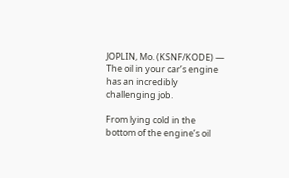JOPLIN, Mo. (KSNF/KODE) — The oil in your car’s engine has an incredibly challenging job.

From lying cold in the bottom of the engine’s oil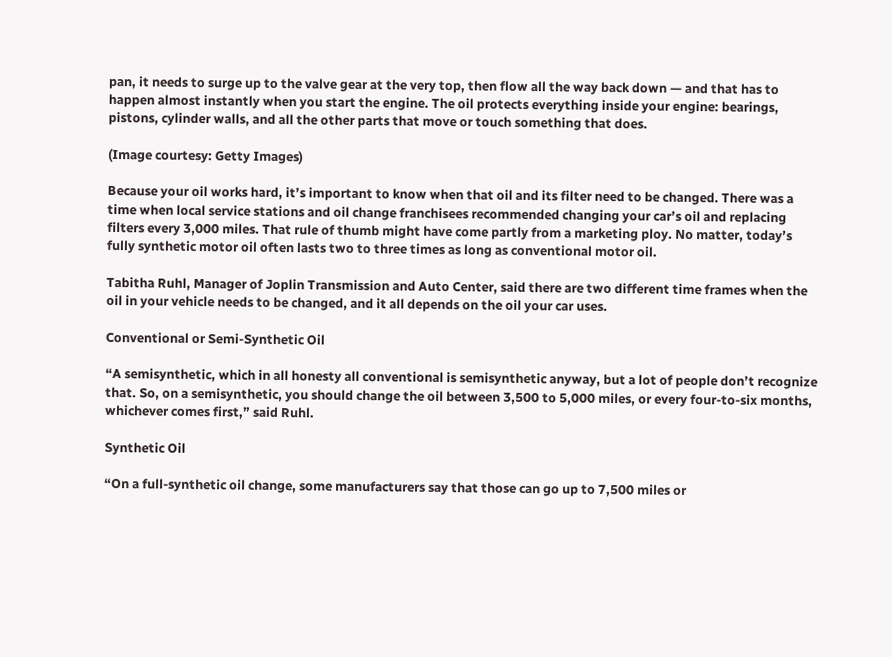pan, it needs to surge up to the valve gear at the very top, then flow all the way back down — and that has to happen almost instantly when you start the engine. The oil protects everything inside your engine: bearings, pistons, cylinder walls, and all the other parts that move or touch something that does.

(Image courtesy: Getty Images)

Because your oil works hard, it’s important to know when that oil and its filter need to be changed. There was a time when local service stations and oil change franchisees recommended changing your car’s oil and replacing filters every 3,000 miles. That rule of thumb might have come partly from a marketing ploy. No matter, today’s fully synthetic motor oil often lasts two to three times as long as conventional motor oil.

Tabitha Ruhl, Manager of Joplin Transmission and Auto Center, said there are two different time frames when the oil in your vehicle needs to be changed, and it all depends on the oil your car uses.

Conventional or Semi-Synthetic Oil

“A semisynthetic, which in all honesty all conventional is semisynthetic anyway, but a lot of people don’t recognize that. So, on a semisynthetic, you should change the oil between 3,500 to 5,000 miles, or every four-to-six months, whichever comes first,” said Ruhl.

Synthetic Oil

“On a full-synthetic oil change, some manufacturers say that those can go up to 7,500 miles or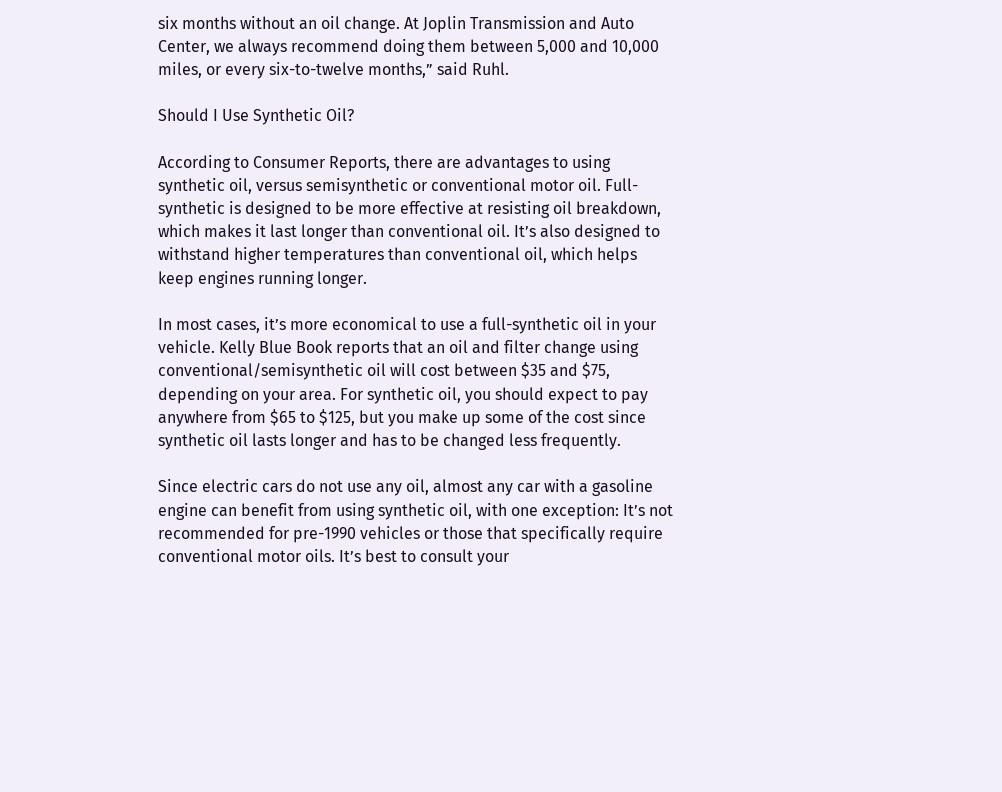six months without an oil change. At Joplin Transmission and Auto Center, we always recommend doing them between 5,000 and 10,000 miles, or every six-to-twelve months,” said Ruhl.

Should I Use Synthetic Oil?

According to Consumer Reports, there are advantages to using synthetic oil, versus semisynthetic or conventional motor oil. Full-synthetic is designed to be more effective at resisting oil breakdown, which makes it last longer than conventional oil. It’s also designed to withstand higher temperatures than conventional oil, which helps keep engines running longer.

In most cases, it’s more economical to use a full-synthetic oil in your vehicle. Kelly Blue Book reports that an oil and filter change using conventional/semisynthetic oil will cost between $35 and $75, depending on your area. For synthetic oil, you should expect to pay anywhere from $65 to $125, but you make up some of the cost since synthetic oil lasts longer and has to be changed less frequently.

Since electric cars do not use any oil, almost any car with a gasoline engine can benefit from using synthetic oil, with one exception: It’s not recommended for pre-1990 vehicles or those that specifically require conventional motor oils. It’s best to consult your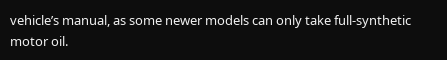vehicle’s manual, as some newer models can only take full-synthetic motor oil.